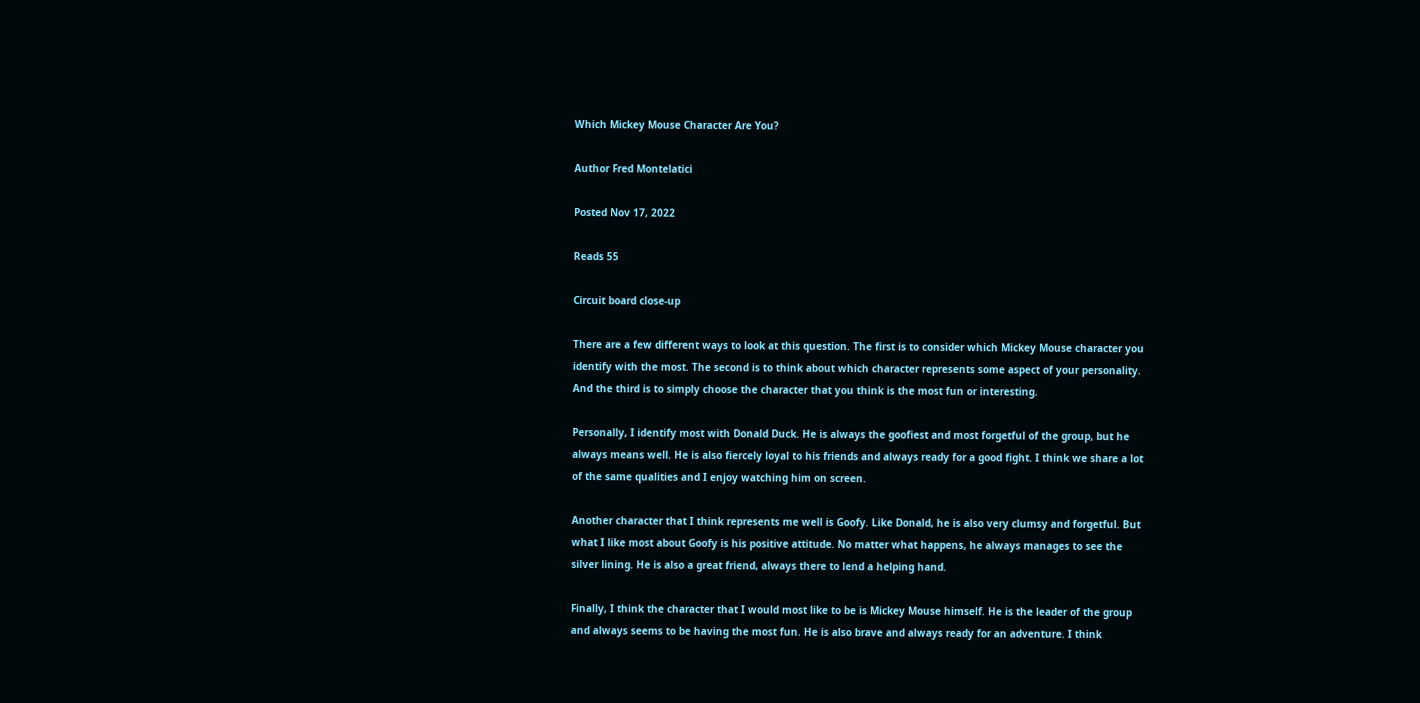Which Mickey Mouse Character Are You?

Author Fred Montelatici

Posted Nov 17, 2022

Reads 55

Circuit board close-up

There are a few different ways to look at this question. The first is to consider which Mickey Mouse character you identify with the most. The second is to think about which character represents some aspect of your personality. And the third is to simply choose the character that you think is the most fun or interesting.

Personally, I identify most with Donald Duck. He is always the goofiest and most forgetful of the group, but he always means well. He is also fiercely loyal to his friends and always ready for a good fight. I think we share a lot of the same qualities and I enjoy watching him on screen.

Another character that I think represents me well is Goofy. Like Donald, he is also very clumsy and forgetful. But what I like most about Goofy is his positive attitude. No matter what happens, he always manages to see the silver lining. He is also a great friend, always there to lend a helping hand.

Finally, I think the character that I would most like to be is Mickey Mouse himself. He is the leader of the group and always seems to be having the most fun. He is also brave and always ready for an adventure. I think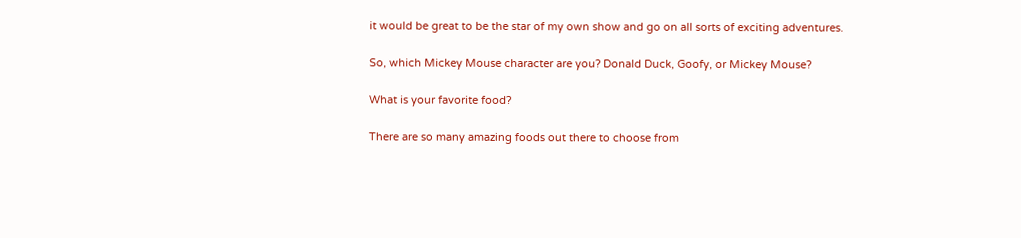it would be great to be the star of my own show and go on all sorts of exciting adventures.

So, which Mickey Mouse character are you? Donald Duck, Goofy, or Mickey Mouse?

What is your favorite food?

There are so many amazing foods out there to choose from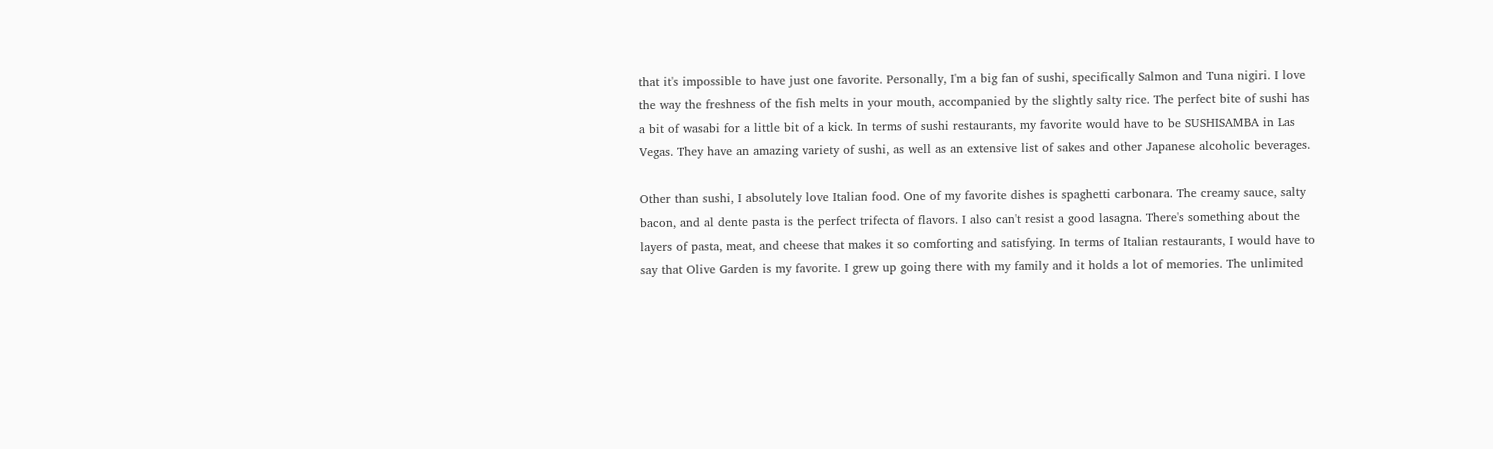that it's impossible to have just one favorite. Personally, I'm a big fan of sushi, specifically Salmon and Tuna nigiri. I love the way the freshness of the fish melts in your mouth, accompanied by the slightly salty rice. The perfect bite of sushi has a bit of wasabi for a little bit of a kick. In terms of sushi restaurants, my favorite would have to be SUSHISAMBA in Las Vegas. They have an amazing variety of sushi, as well as an extensive list of sakes and other Japanese alcoholic beverages.

Other than sushi, I absolutely love Italian food. One of my favorite dishes is spaghetti carbonara. The creamy sauce, salty bacon, and al dente pasta is the perfect trifecta of flavors. I also can't resist a good lasagna. There's something about the layers of pasta, meat, and cheese that makes it so comforting and satisfying. In terms of Italian restaurants, I would have to say that Olive Garden is my favorite. I grew up going there with my family and it holds a lot of memories. The unlimited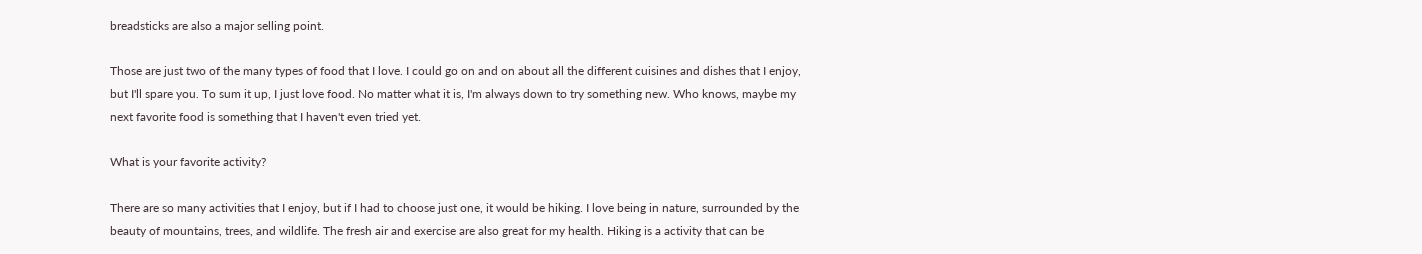breadsticks are also a major selling point.

Those are just two of the many types of food that I love. I could go on and on about all the different cuisines and dishes that I enjoy, but I'll spare you. To sum it up, I just love food. No matter what it is, I'm always down to try something new. Who knows, maybe my next favorite food is something that I haven't even tried yet.

What is your favorite activity?

There are so many activities that I enjoy, but if I had to choose just one, it would be hiking. I love being in nature, surrounded by the beauty of mountains, trees, and wildlife. The fresh air and exercise are also great for my health. Hiking is a activity that can be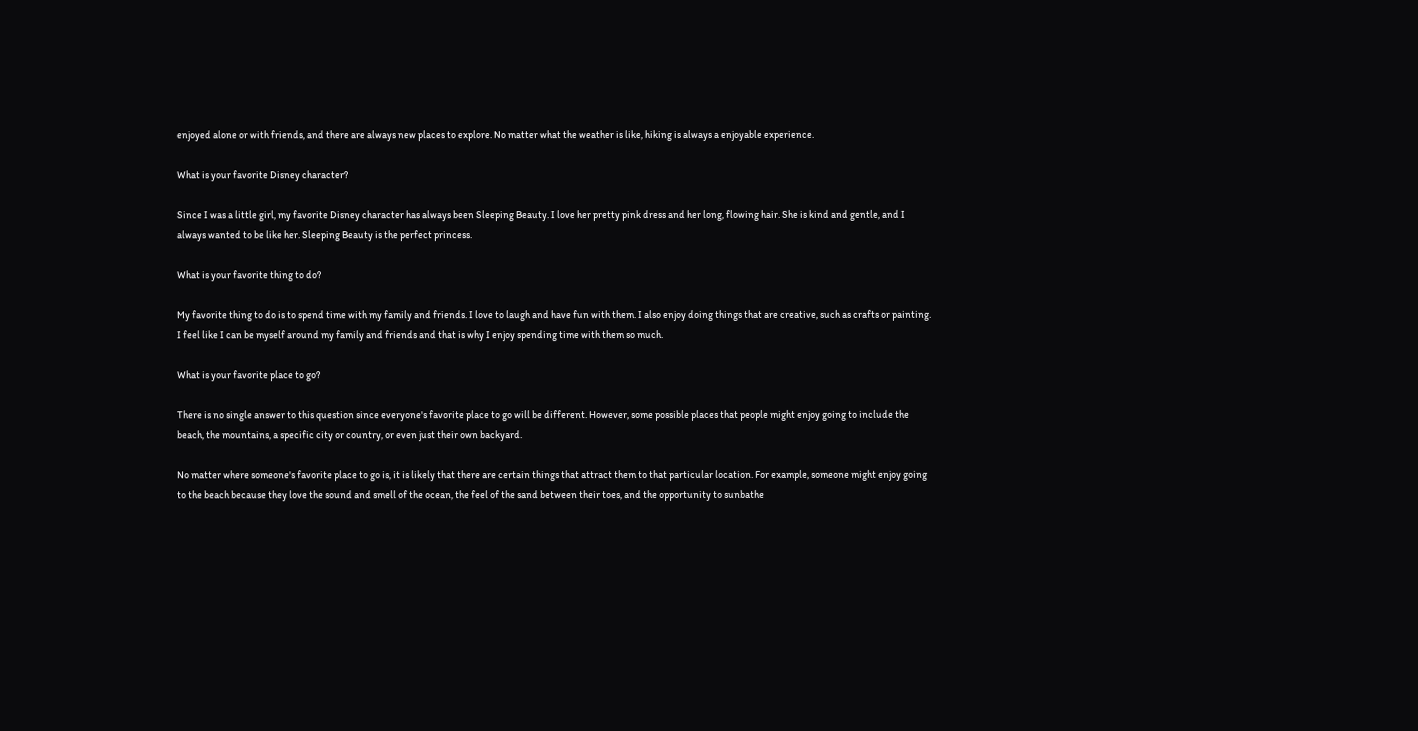enjoyed alone or with friends, and there are always new places to explore. No matter what the weather is like, hiking is always a enjoyable experience.

What is your favorite Disney character?

Since I was a little girl, my favorite Disney character has always been Sleeping Beauty. I love her pretty pink dress and her long, flowing hair. She is kind and gentle, and I always wanted to be like her. Sleeping Beauty is the perfect princess.

What is your favorite thing to do?

My favorite thing to do is to spend time with my family and friends. I love to laugh and have fun with them. I also enjoy doing things that are creative, such as crafts or painting. I feel like I can be myself around my family and friends and that is why I enjoy spending time with them so much.

What is your favorite place to go?

There is no single answer to this question since everyone's favorite place to go will be different. However, some possible places that people might enjoy going to include the beach, the mountains, a specific city or country, or even just their own backyard.

No matter where someone's favorite place to go is, it is likely that there are certain things that attract them to that particular location. For example, someone might enjoy going to the beach because they love the sound and smell of the ocean, the feel of the sand between their toes, and the opportunity to sunbathe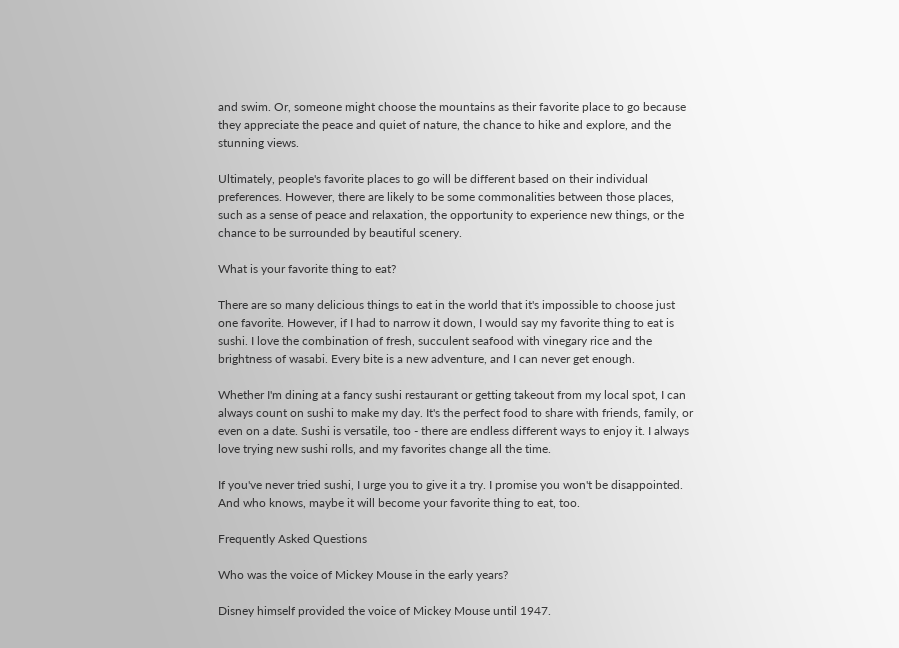and swim. Or, someone might choose the mountains as their favorite place to go because they appreciate the peace and quiet of nature, the chance to hike and explore, and the stunning views.

Ultimately, people's favorite places to go will be different based on their individual preferences. However, there are likely to be some commonalities between those places, such as a sense of peace and relaxation, the opportunity to experience new things, or the chance to be surrounded by beautiful scenery.

What is your favorite thing to eat?

There are so many delicious things to eat in the world that it's impossible to choose just one favorite. However, if I had to narrow it down, I would say my favorite thing to eat is sushi. I love the combination of fresh, succulent seafood with vinegary rice and the brightness of wasabi. Every bite is a new adventure, and I can never get enough.

Whether I'm dining at a fancy sushi restaurant or getting takeout from my local spot, I can always count on sushi to make my day. It's the perfect food to share with friends, family, or even on a date. Sushi is versatile, too - there are endless different ways to enjoy it. I always love trying new sushi rolls, and my favorites change all the time.

If you've never tried sushi, I urge you to give it a try. I promise you won't be disappointed. And who knows, maybe it will become your favorite thing to eat, too.

Frequently Asked Questions

Who was the voice of Mickey Mouse in the early years?

Disney himself provided the voice of Mickey Mouse until 1947.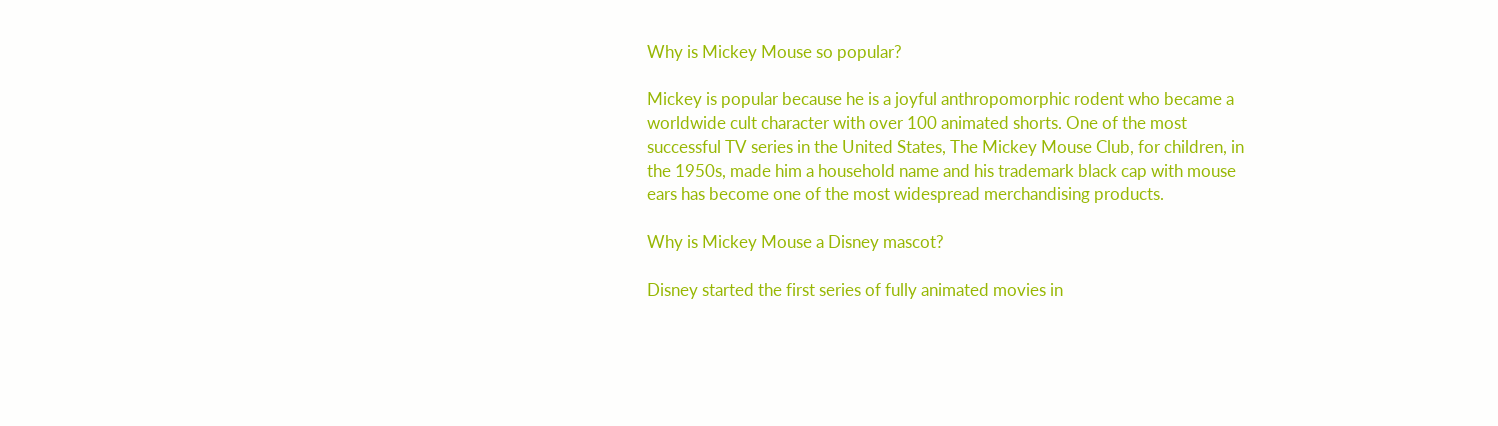Why is Mickey Mouse so popular?

Mickey is popular because he is a joyful anthropomorphic rodent who became a worldwide cult character with over 100 animated shorts. One of the most successful TV series in the United States, The Mickey Mouse Club, for children, in the 1950s, made him a household name and his trademark black cap with mouse ears has become one of the most widespread merchandising products.

Why is Mickey Mouse a Disney mascot?

Disney started the first series of fully animated movies in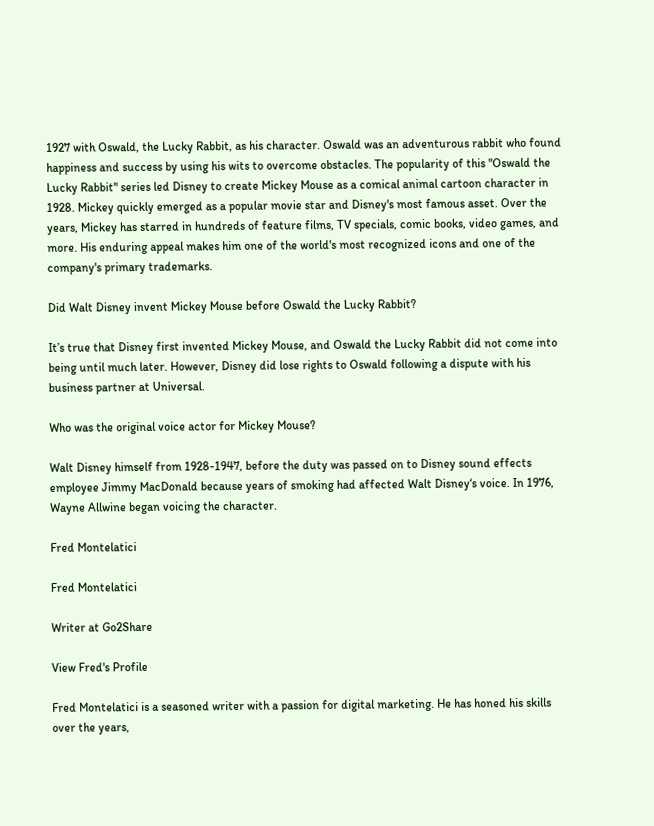1927 with Oswald, the Lucky Rabbit, as his character. Oswald was an adventurous rabbit who found happiness and success by using his wits to overcome obstacles. The popularity of this "Oswald the Lucky Rabbit" series led Disney to create Mickey Mouse as a comical animal cartoon character in 1928. Mickey quickly emerged as a popular movie star and Disney's most famous asset. Over the years, Mickey has starred in hundreds of feature films, TV specials, comic books, video games, and more. His enduring appeal makes him one of the world's most recognized icons and one of the company's primary trademarks.

Did Walt Disney invent Mickey Mouse before Oswald the Lucky Rabbit?

It’s true that Disney first invented Mickey Mouse, and Oswald the Lucky Rabbit did not come into being until much later. However, Disney did lose rights to Oswald following a dispute with his business partner at Universal.

Who was the original voice actor for Mickey Mouse?

Walt Disney himself from 1928-1947, before the duty was passed on to Disney sound effects employee Jimmy MacDonald because years of smoking had affected Walt Disney‘s voice. In 1976, Wayne Allwine began voicing the character.

Fred Montelatici

Fred Montelatici

Writer at Go2Share

View Fred's Profile

Fred Montelatici is a seasoned writer with a passion for digital marketing. He has honed his skills over the years,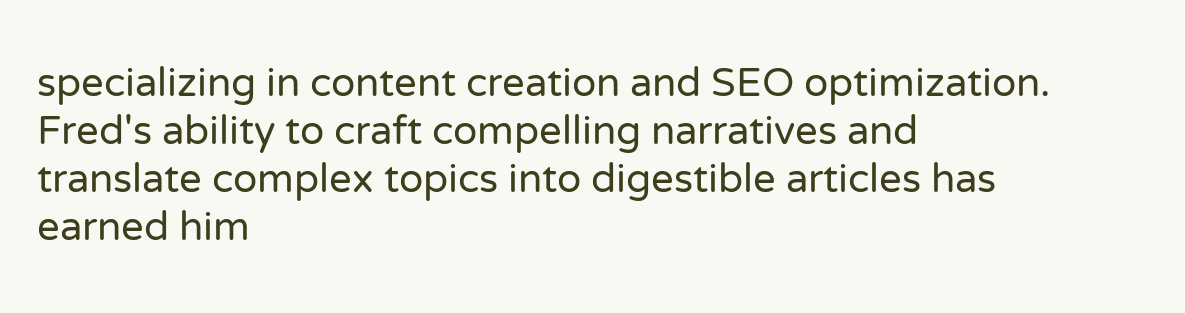specializing in content creation and SEO optimization. Fred's ability to craft compelling narratives and translate complex topics into digestible articles has earned him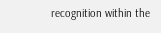recognition within the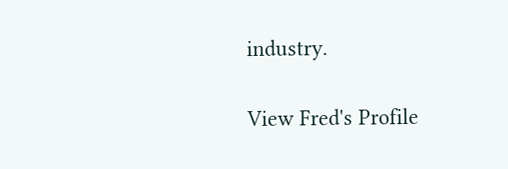industry.

View Fred's Profile